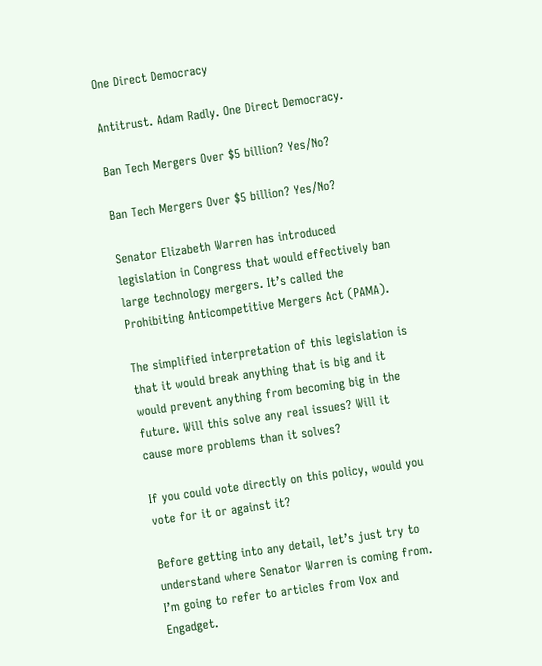One Direct Democracy

Antitrust. Adam Radly. One Direct Democracy.

Ban Tech Mergers Over $5 billion? Yes/No?

Ban Tech Mergers Over $5 billion? Yes/No?

Senator Elizabeth Warren has introduced legislation in Congress that would effectively ban large technology mergers. It’s called the Prohibiting Anticompetitive Mergers Act (PAMA).

The simplified interpretation of this legislation is that it would break anything that is big and it would prevent anything from becoming big in the future. Will this solve any real issues? Will it cause more problems than it solves?

If you could vote directly on this policy, would you vote for it or against it?

Before getting into any detail, let’s just try to understand where Senator Warren is coming from. I’m going to refer to articles from Vox and Engadget.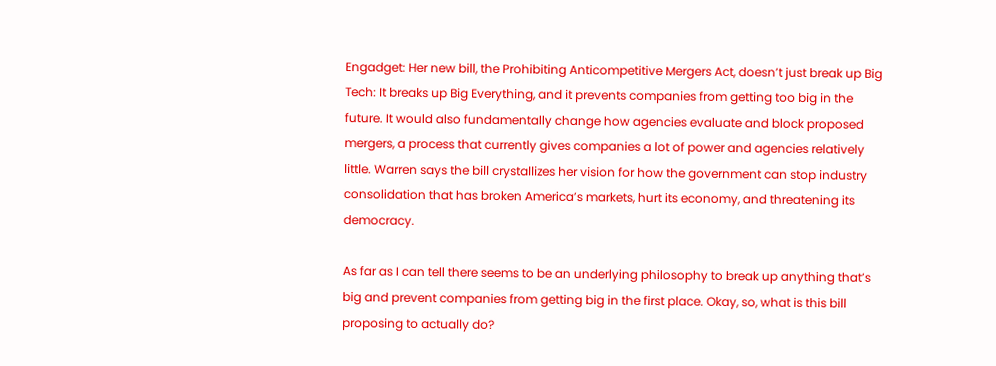Engadget: Her new bill, the Prohibiting Anticompetitive Mergers Act, doesn’t just break up Big Tech: It breaks up Big Everything, and it prevents companies from getting too big in the future. It would also fundamentally change how agencies evaluate and block proposed mergers, a process that currently gives companies a lot of power and agencies relatively little. Warren says the bill crystallizes her vision for how the government can stop industry consolidation that has broken America’s markets, hurt its economy, and threatening its democracy.

As far as I can tell there seems to be an underlying philosophy to break up anything that’s big and prevent companies from getting big in the first place. Okay, so, what is this bill proposing to actually do?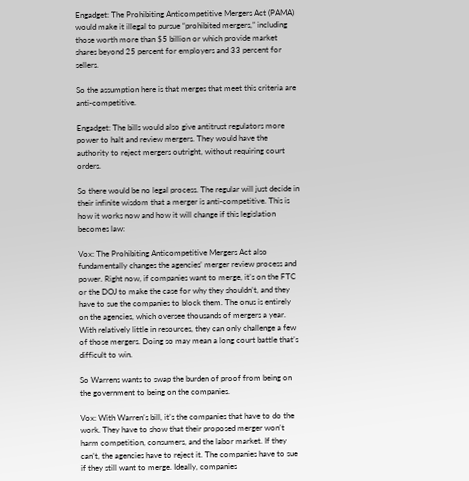Engadget: The Prohibiting Anticompetitive Mergers Act (PAMA) would make it illegal to pursue “prohibited mergers,” including those worth more than $5 billion or which provide market shares beyond 25 percent for employers and 33 percent for sellers.

So the assumption here is that merges that meet this criteria are anti-competitive.

Engadget: The bills would also give antitrust regulators more power to halt and review mergers. They would have the authority to reject mergers outright, without requiring court orders.

So there would be no legal process. The regular will just decide in their infinite wisdom that a merger is anti-competitive. This is how it works now and how it will change if this legislation becomes law:

Vox: The Prohibiting Anticompetitive Mergers Act also fundamentally changes the agencies’ merger review process and power. Right now, if companies want to merge, it’s on the FTC or the DOJ to make the case for why they shouldn’t, and they have to sue the companies to block them. The onus is entirely on the agencies, which oversee thousands of mergers a year. With relatively little in resources, they can only challenge a few of those mergers. Doing so may mean a long court battle that’s difficult to win.

So Warrens wants to swap the burden of proof from being on the government to being on the companies.

Vox: With Warren’s bill, it’s the companies that have to do the work. They have to show that their proposed merger won’t harm competition, consumers, and the labor market. If they can’t, the agencies have to reject it. The companies have to sue if they still want to merge. Ideally, companies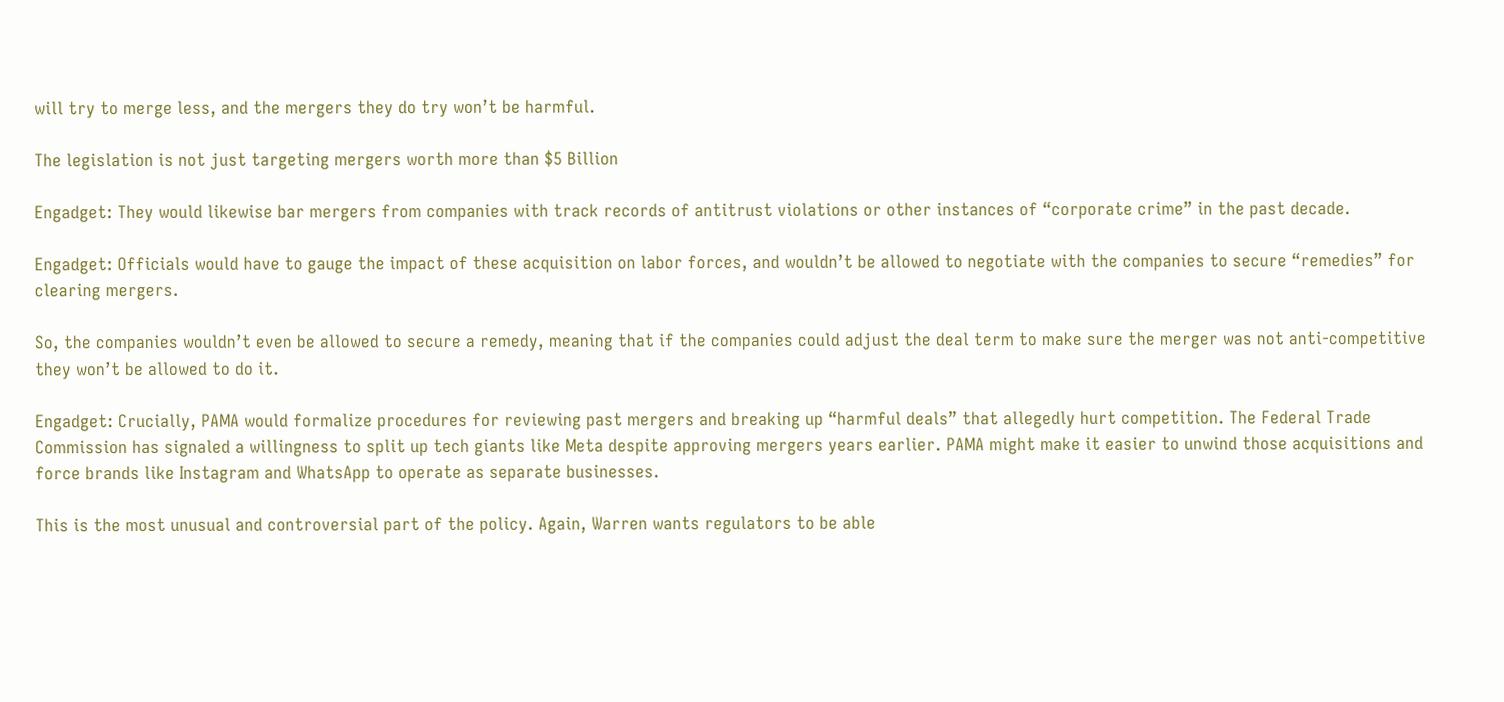will try to merge less, and the mergers they do try won’t be harmful.

The legislation is not just targeting mergers worth more than $5 Billion

Engadget: They would likewise bar mergers from companies with track records of antitrust violations or other instances of “corporate crime” in the past decade.

Engadget: Officials would have to gauge the impact of these acquisition on labor forces, and wouldn’t be allowed to negotiate with the companies to secure “remedies” for clearing mergers.

So, the companies wouldn’t even be allowed to secure a remedy, meaning that if the companies could adjust the deal term to make sure the merger was not anti-competitive they won’t be allowed to do it.

Engadget: Crucially, PAMA would formalize procedures for reviewing past mergers and breaking up “harmful deals” that allegedly hurt competition. The Federal Trade Commission has signaled a willingness to split up tech giants like Meta despite approving mergers years earlier. PAMA might make it easier to unwind those acquisitions and force brands like Instagram and WhatsApp to operate as separate businesses.

This is the most unusual and controversial part of the policy. Again, Warren wants regulators to be able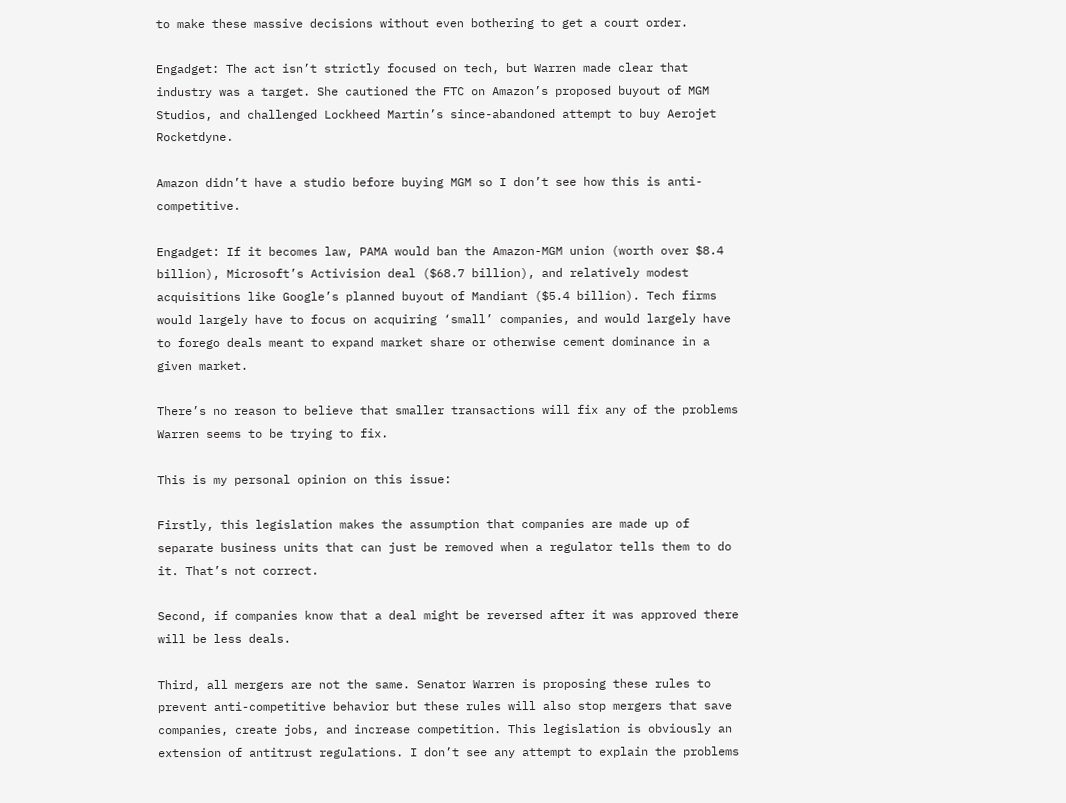to make these massive decisions without even bothering to get a court order.

Engadget: The act isn’t strictly focused on tech, but Warren made clear that industry was a target. She cautioned the FTC on Amazon’s proposed buyout of MGM Studios, and challenged Lockheed Martin’s since-abandoned attempt to buy Aerojet Rocketdyne.

Amazon didn’t have a studio before buying MGM so I don’t see how this is anti-competitive.

Engadget: If it becomes law, PAMA would ban the Amazon-MGM union (worth over $8.4 billion), Microsoft’s Activision deal ($68.7 billion), and relatively modest acquisitions like Google’s planned buyout of Mandiant ($5.4 billion). Tech firms would largely have to focus on acquiring ‘small’ companies, and would largely have to forego deals meant to expand market share or otherwise cement dominance in a given market.

There’s no reason to believe that smaller transactions will fix any of the problems Warren seems to be trying to fix.

This is my personal opinion on this issue:

Firstly, this legislation makes the assumption that companies are made up of separate business units that can just be removed when a regulator tells them to do it. That’s not correct.

Second, if companies know that a deal might be reversed after it was approved there will be less deals.

Third, all mergers are not the same. Senator Warren is proposing these rules to prevent anti-competitive behavior but these rules will also stop mergers that save companies, create jobs, and increase competition. This legislation is obviously an extension of antitrust regulations. I don’t see any attempt to explain the problems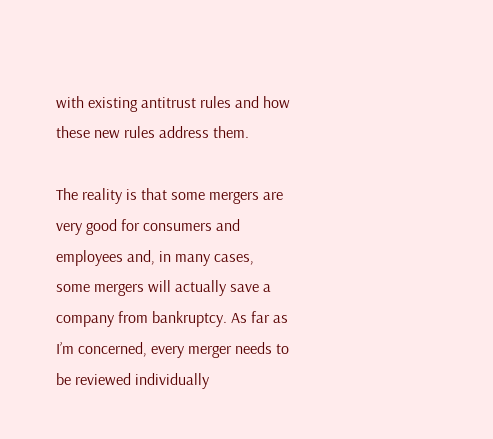with existing antitrust rules and how these new rules address them.

The reality is that some mergers are very good for consumers and employees and, in many cases, some mergers will actually save a company from bankruptcy. As far as I’m concerned, every merger needs to be reviewed individually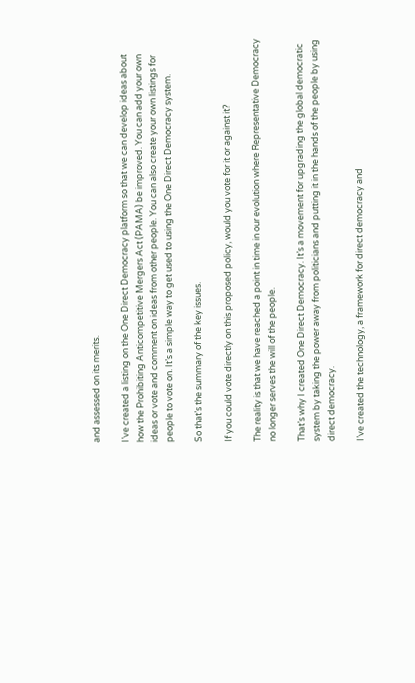and assessed on its merits.

I’ve created a listing on the One Direct Democracy platform so that we can develop ideas about how the Prohibiting Anticompetitive Mergers Act (PAMA) be improved. You can add your own ideas or vote and comment on ideas from other people. You can also create your own listings for people to vote on. It’s a simple way to get used to using the One Direct Democracy system.

So that’s the summary of the key issues.

If you could vote directly on this proposed policy, would you vote for it or against it?

The reality is that we have reached a point in time in our evolution where Representative Democracy no longer serves the will of the people.

That’s why I created One Direct Democracy. It’s a movement for upgrading the global democratic system by taking the power away from politicians and putting it in the hands of the people by using direct democracy.

I’ve created the technology, a framework for direct democracy and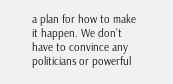a plan for how to make it happen. We don’t have to convince any politicians or powerful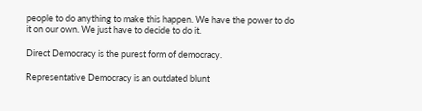people to do anything to make this happen. We have the power to do it on our own. We just have to decide to do it.

Direct Democracy is the purest form of democracy.

Representative Democracy is an outdated blunt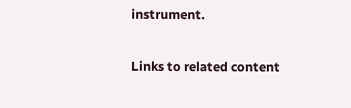instrument.

Links to related content